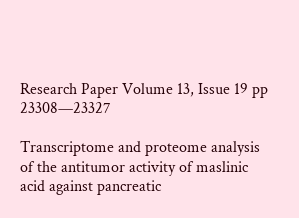Research Paper Volume 13, Issue 19 pp 23308—23327

Transcriptome and proteome analysis of the antitumor activity of maslinic acid against pancreatic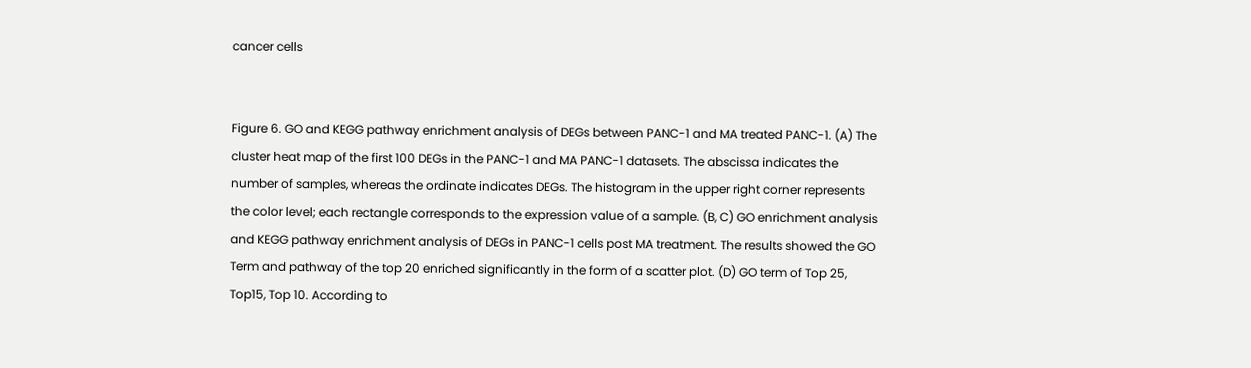cancer cells


Figure 6. GO and KEGG pathway enrichment analysis of DEGs between PANC-1 and MA treated PANC-1. (A) The cluster heat map of the first 100 DEGs in the PANC-1 and MA PANC-1 datasets. The abscissa indicates the number of samples, whereas the ordinate indicates DEGs. The histogram in the upper right corner represents the color level; each rectangle corresponds to the expression value of a sample. (B, C) GO enrichment analysis and KEGG pathway enrichment analysis of DEGs in PANC-1 cells post MA treatment. The results showed the GO Term and pathway of the top 20 enriched significantly in the form of a scatter plot. (D) GO term of Top 25, Top15, Top 10. According to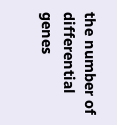the number of differential genes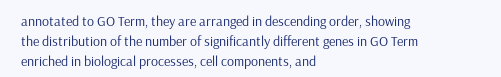annotated to GO Term, they are arranged in descending order, showing the distribution of the number of significantly different genes in GO Term enriched in biological processes, cell components, and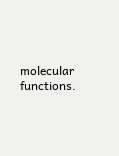molecular functions.